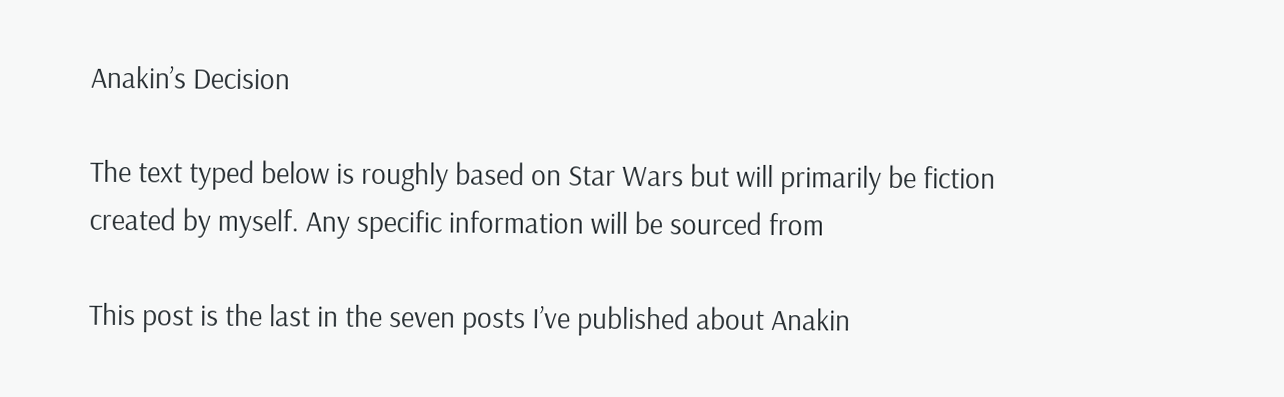Anakin’s Decision

The text typed below is roughly based on Star Wars but will primarily be fiction created by myself. Any specific information will be sourced from

This post is the last in the seven posts I’ve published about Anakin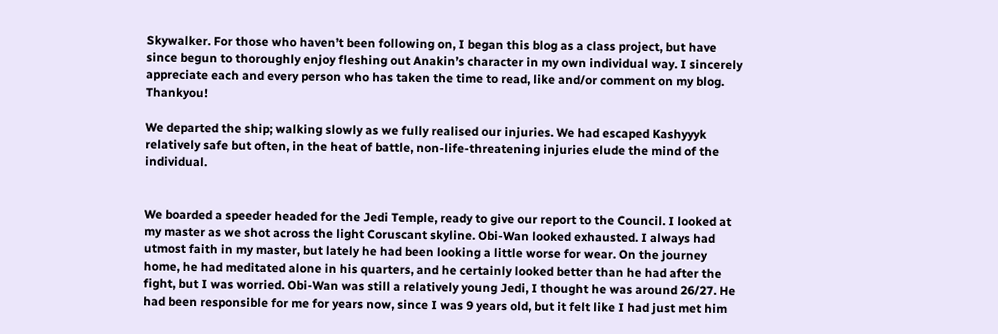Skywalker. For those who haven’t been following on, I began this blog as a class project, but have since begun to thoroughly enjoy fleshing out Anakin’s character in my own individual way. I sincerely appreciate each and every person who has taken the time to read, like and/or comment on my blog. Thankyou!

We departed the ship; walking slowly as we fully realised our injuries. We had escaped Kashyyyk relatively safe but often, in the heat of battle, non-life-threatening injuries elude the mind of the individual.


We boarded a speeder headed for the Jedi Temple, ready to give our report to the Council. I looked at my master as we shot across the light Coruscant skyline. Obi-Wan looked exhausted. I always had utmost faith in my master, but lately he had been looking a little worse for wear. On the journey home, he had meditated alone in his quarters, and he certainly looked better than he had after the fight, but I was worried. Obi-Wan was still a relatively young Jedi, I thought he was around 26/27. He had been responsible for me for years now, since I was 9 years old, but it felt like I had just met him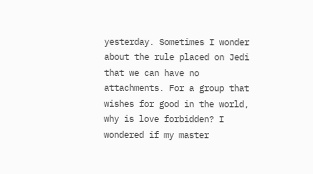yesterday. Sometimes I wonder about the rule placed on Jedi that we can have no attachments. For a group that wishes for good in the world, why is love forbidden? I wondered if my master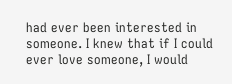had ever been interested in someone. I knew that if I could ever love someone, I would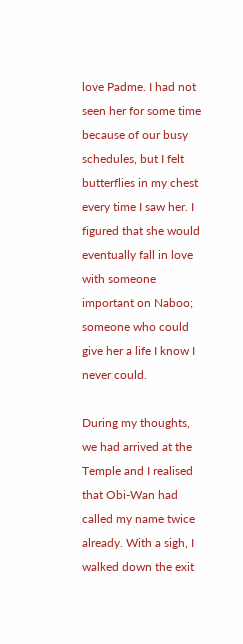love Padme. I had not seen her for some time because of our busy schedules, but I felt butterflies in my chest every time I saw her. I figured that she would eventually fall in love with someone important on Naboo; someone who could give her a life I know I never could.

During my thoughts, we had arrived at the Temple and I realised that Obi-Wan had called my name twice already. With a sigh, I walked down the exit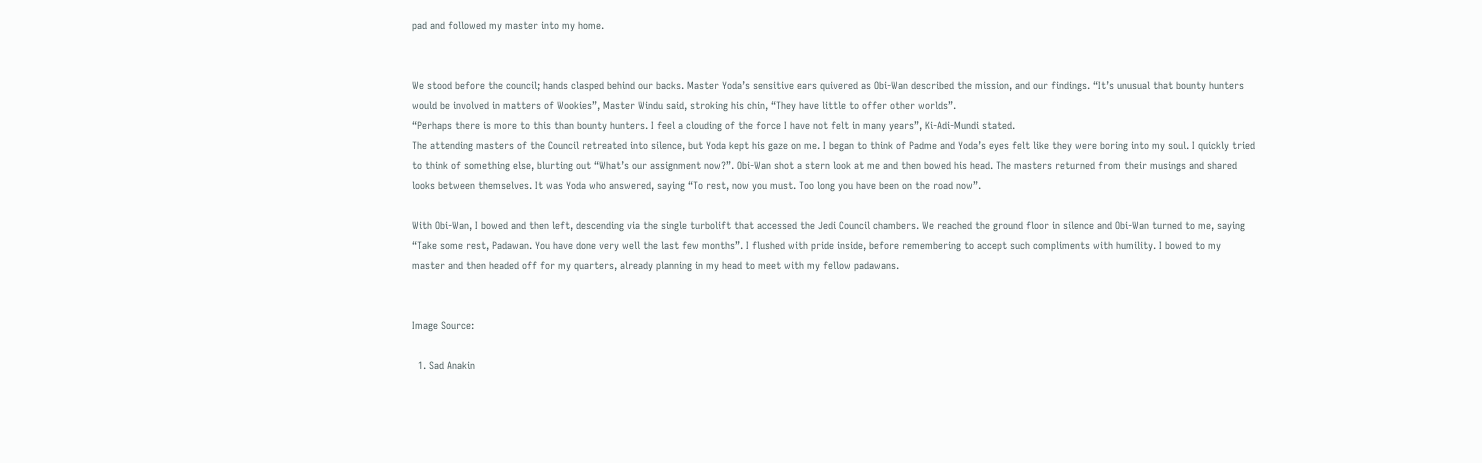pad and followed my master into my home.


We stood before the council; hands clasped behind our backs. Master Yoda’s sensitive ears quivered as Obi-Wan described the mission, and our findings. “It’s unusual that bounty hunters would be involved in matters of Wookies”, Master Windu said, stroking his chin, “They have little to offer other worlds”.
“Perhaps there is more to this than bounty hunters. I feel a clouding of the force I have not felt in many years”, Ki-Adi-Mundi stated.
The attending masters of the Council retreated into silence, but Yoda kept his gaze on me. I began to think of Padme and Yoda’s eyes felt like they were boring into my soul. I quickly tried to think of something else, blurting out “What’s our assignment now?”. Obi-Wan shot a stern look at me and then bowed his head. The masters returned from their musings and shared looks between themselves. It was Yoda who answered, saying “To rest, now you must. Too long you have been on the road now”.

With Obi-Wan, I bowed and then left, descending via the single turbolift that accessed the Jedi Council chambers. We reached the ground floor in silence and Obi-Wan turned to me, saying “Take some rest, Padawan. You have done very well the last few months”. I flushed with pride inside, before remembering to accept such compliments with humility. I bowed to my master and then headed off for my quarters, already planning in my head to meet with my fellow padawans.


Image Source:

  1. Sad Anakin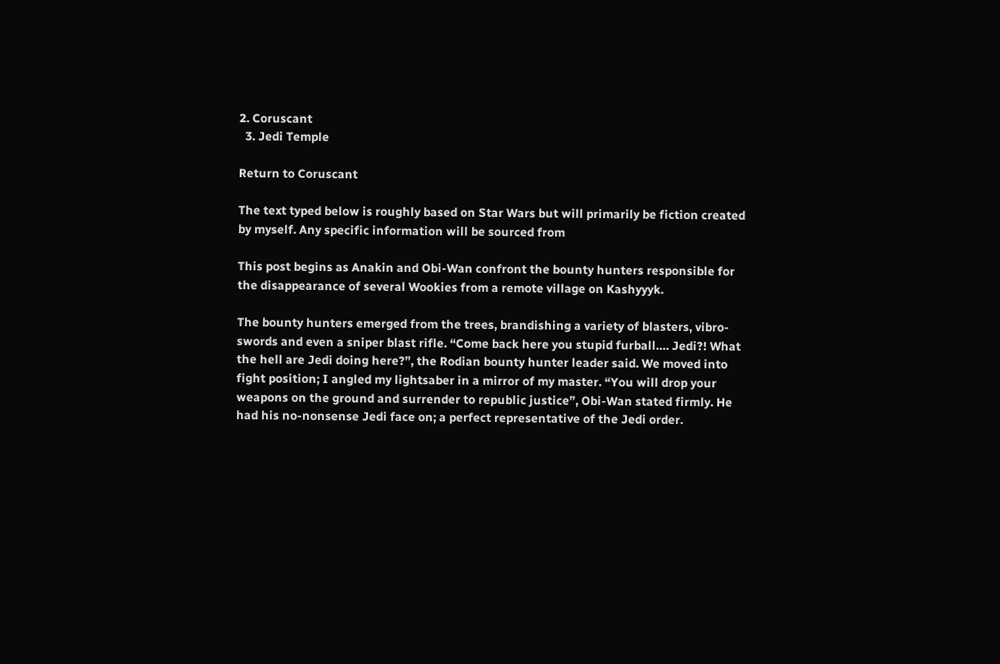2. Coruscant
  3. Jedi Temple

Return to Coruscant

The text typed below is roughly based on Star Wars but will primarily be fiction created by myself. Any specific information will be sourced from

This post begins as Anakin and Obi-Wan confront the bounty hunters responsible for the disappearance of several Wookies from a remote village on Kashyyyk.

The bounty hunters emerged from the trees, brandishing a variety of blasters, vibro-swords and even a sniper blast rifle. “Come back here you stupid furball…. Jedi?! What the hell are Jedi doing here?”, the Rodian bounty hunter leader said. We moved into fight position; I angled my lightsaber in a mirror of my master. “You will drop your weapons on the ground and surrender to republic justice”, Obi-Wan stated firmly. He had his no-nonsense Jedi face on; a perfect representative of the Jedi order.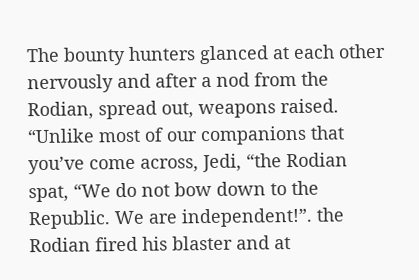The bounty hunters glanced at each other nervously and after a nod from the Rodian, spread out, weapons raised. “Unlike most of our companions that you’ve come across, Jedi, “the Rodian spat, “We do not bow down to the Republic. We are independent!”. the Rodian fired his blaster and at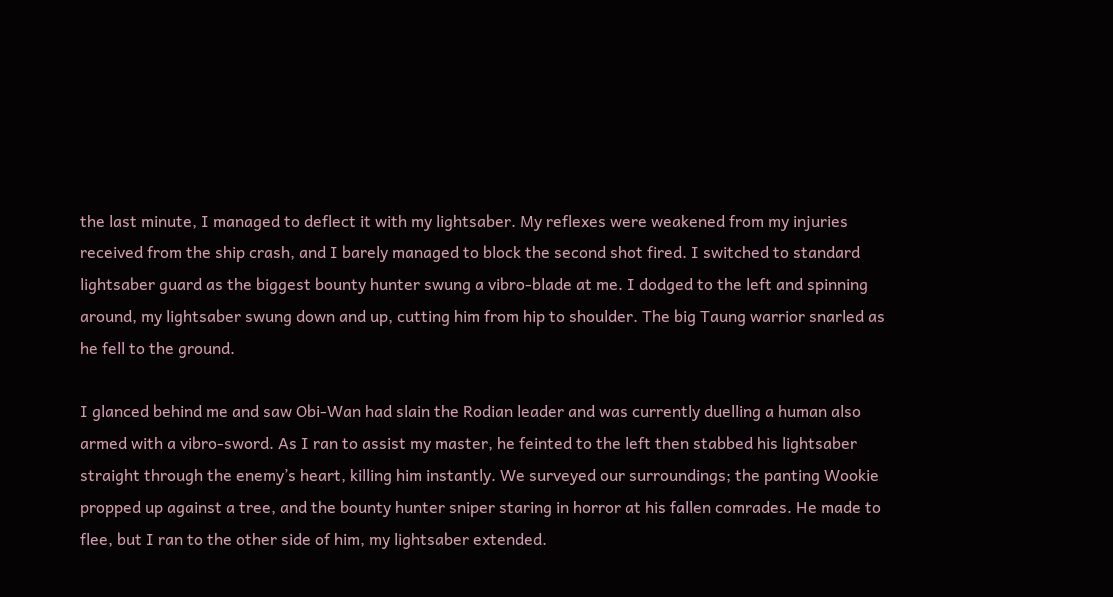the last minute, I managed to deflect it with my lightsaber. My reflexes were weakened from my injuries received from the ship crash, and I barely managed to block the second shot fired. I switched to standard lightsaber guard as the biggest bounty hunter swung a vibro-blade at me. I dodged to the left and spinning around, my lightsaber swung down and up, cutting him from hip to shoulder. The big Taung warrior snarled as he fell to the ground.

I glanced behind me and saw Obi-Wan had slain the Rodian leader and was currently duelling a human also armed with a vibro-sword. As I ran to assist my master, he feinted to the left then stabbed his lightsaber straight through the enemy’s heart, killing him instantly. We surveyed our surroundings; the panting Wookie propped up against a tree, and the bounty hunter sniper staring in horror at his fallen comrades. He made to flee, but I ran to the other side of him, my lightsaber extended.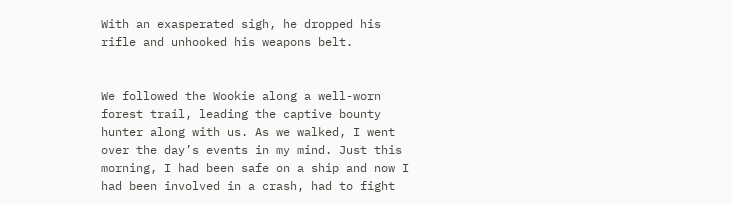With an exasperated sigh, he dropped his rifle and unhooked his weapons belt.


We followed the Wookie along a well-worn forest trail, leading the captive bounty hunter along with us. As we walked, I went over the day’s events in my mind. Just this morning, I had been safe on a ship and now I had been involved in a crash, had to fight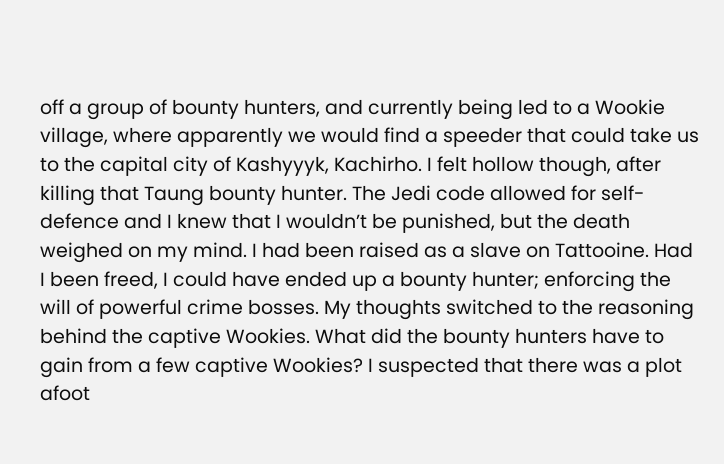off a group of bounty hunters, and currently being led to a Wookie village, where apparently we would find a speeder that could take us to the capital city of Kashyyyk, Kachirho. I felt hollow though, after killing that Taung bounty hunter. The Jedi code allowed for self-defence and I knew that I wouldn’t be punished, but the death weighed on my mind. I had been raised as a slave on Tattooine. Had I been freed, I could have ended up a bounty hunter; enforcing the will of powerful crime bosses. My thoughts switched to the reasoning behind the captive Wookies. What did the bounty hunters have to gain from a few captive Wookies? I suspected that there was a plot afoot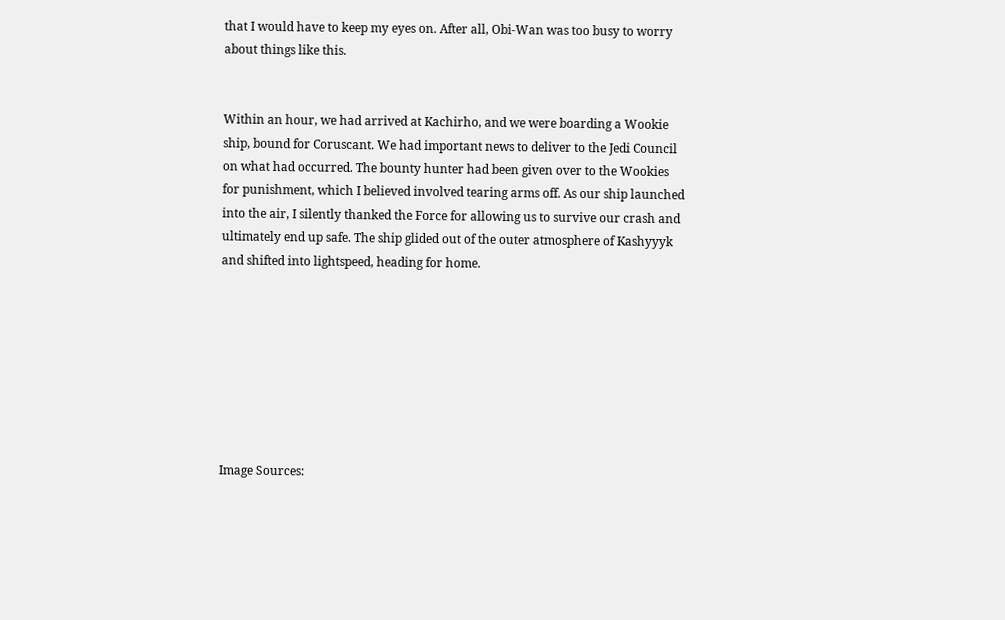that I would have to keep my eyes on. After all, Obi-Wan was too busy to worry about things like this.


Within an hour, we had arrived at Kachirho, and we were boarding a Wookie ship, bound for Coruscant. We had important news to deliver to the Jedi Council on what had occurred. The bounty hunter had been given over to the Wookies for punishment, which I believed involved tearing arms off. As our ship launched into the air, I silently thanked the Force for allowing us to survive our crash and ultimately end up safe. The ship glided out of the outer atmosphere of Kashyyyk and shifted into lightspeed, heading for home.








Image Sources: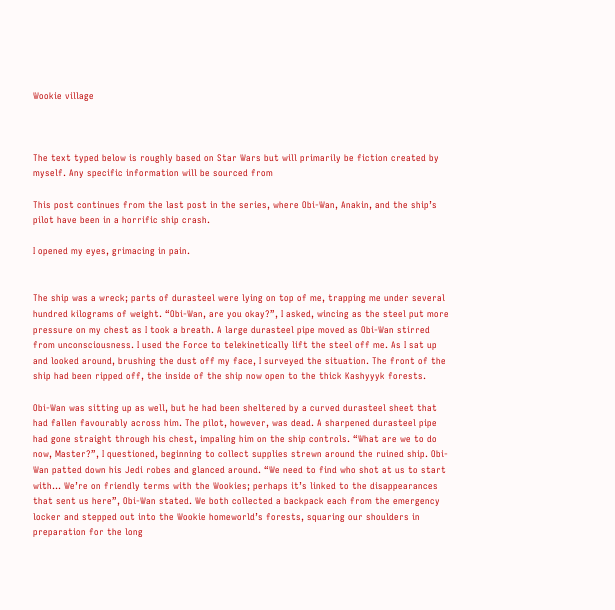Wookie village



The text typed below is roughly based on Star Wars but will primarily be fiction created by myself. Any specific information will be sourced from

This post continues from the last post in the series, where Obi-Wan, Anakin, and the ship’s pilot have been in a horrific ship crash.

I opened my eyes, grimacing in pain.


The ship was a wreck; parts of durasteel were lying on top of me, trapping me under several hundred kilograms of weight. “Obi-Wan, are you okay?”, I asked, wincing as the steel put more pressure on my chest as I took a breath. A large durasteel pipe moved as Obi-Wan stirred from unconsciousness. I used the Force to telekinetically lift the steel off me. As I sat up and looked around, brushing the dust off my face, I surveyed the situation. The front of the ship had been ripped off, the inside of the ship now open to the thick Kashyyyk forests.

Obi-Wan was sitting up as well, but he had been sheltered by a curved durasteel sheet that had fallen favourably across him. The pilot, however, was dead. A sharpened durasteel pipe had gone straight through his chest, impaling him on the ship controls. “What are we to do now, Master?”, I questioned, beginning to collect supplies strewn around the ruined ship. Obi-Wan patted down his Jedi robes and glanced around. “We need to find who shot at us to start with… We’re on friendly terms with the Wookies; perhaps it’s linked to the disappearances that sent us here”, Obi-Wan stated. We both collected a backpack each from the emergency locker and stepped out into the Wookie homeworld’s forests, squaring our shoulders in preparation for the long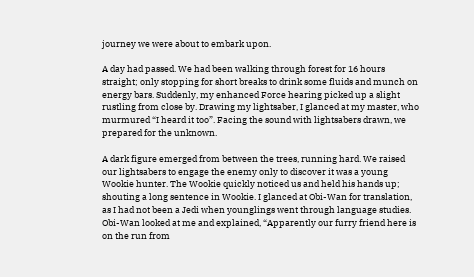journey we were about to embark upon.

A day had passed. We had been walking through forest for 16 hours straight; only stopping for short breaks to drink some fluids and munch on energy bars. Suddenly, my enhanced Force hearing picked up a slight rustling from close by. Drawing my lightsaber, I glanced at my master, who murmured “I heard it too”. Facing the sound with lightsabers drawn, we prepared for the unknown.

A dark figure emerged from between the trees, running hard. We raised our lightsabers to engage the enemy only to discover it was a young Wookie hunter. The Wookie quickly noticed us and held his hands up; shouting a long sentence in Wookie. I glanced at Obi-Wan for translation, as I had not been a Jedi when younglings went through language studies. Obi-Wan looked at me and explained, “Apparently our furry friend here is on the run from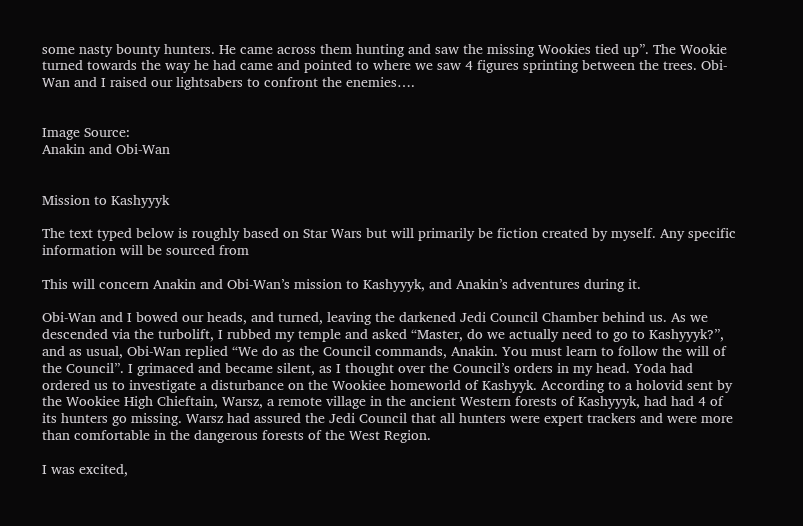some nasty bounty hunters. He came across them hunting and saw the missing Wookies tied up”. The Wookie turned towards the way he had came and pointed to where we saw 4 figures sprinting between the trees. Obi-Wan and I raised our lightsabers to confront the enemies….


Image Source:
Anakin and Obi-Wan


Mission to Kashyyyk

The text typed below is roughly based on Star Wars but will primarily be fiction created by myself. Any specific information will be sourced from

This will concern Anakin and Obi-Wan’s mission to Kashyyyk, and Anakin’s adventures during it.

Obi-Wan and I bowed our heads, and turned, leaving the darkened Jedi Council Chamber behind us. As we descended via the turbolift, I rubbed my temple and asked “Master, do we actually need to go to Kashyyyk?”, and as usual, Obi-Wan replied “We do as the Council commands, Anakin. You must learn to follow the will of the Council”. I grimaced and became silent, as I thought over the Council’s orders in my head. Yoda had ordered us to investigate a disturbance on the Wookiee homeworld of Kashyyk. According to a holovid sent by the Wookiee High Chieftain, Warsz, a remote village in the ancient Western forests of Kashyyyk, had had 4 of its hunters go missing. Warsz had assured the Jedi Council that all hunters were expert trackers and were more than comfortable in the dangerous forests of the West Region.

I was excited,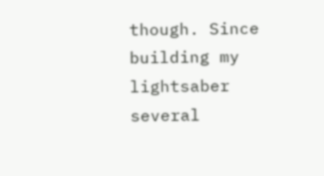though. Since building my lightsaber several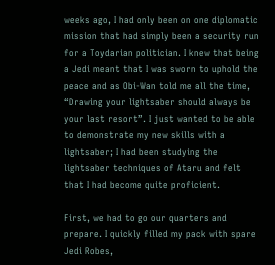weeks ago, I had only been on one diplomatic mission that had simply been a security run for a Toydarian politician. I knew that being a Jedi meant that I was sworn to uphold the peace and as Obi-Wan told me all the time, “Drawing your lightsaber should always be your last resort”. I just wanted to be able to demonstrate my new skills with a lightsaber; I had been studying the lightsaber techniques of Ataru and felt that I had become quite proficient.

First, we had to go our quarters and prepare. I quickly filled my pack with spare Jedi Robes,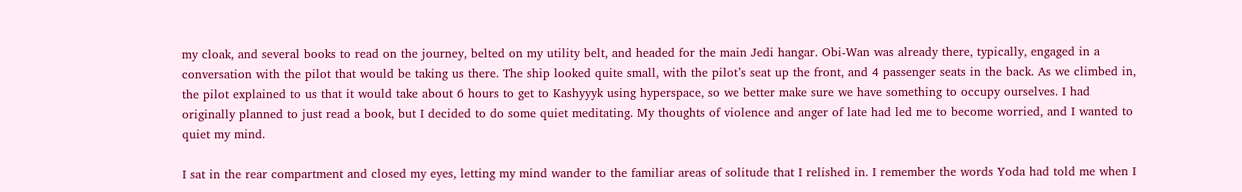my cloak, and several books to read on the journey, belted on my utility belt, and headed for the main Jedi hangar. Obi-Wan was already there, typically, engaged in a conversation with the pilot that would be taking us there. The ship looked quite small, with the pilot’s seat up the front, and 4 passenger seats in the back. As we climbed in, the pilot explained to us that it would take about 6 hours to get to Kashyyyk using hyperspace, so we better make sure we have something to occupy ourselves. I had originally planned to just read a book, but I decided to do some quiet meditating. My thoughts of violence and anger of late had led me to become worried, and I wanted to quiet my mind.

I sat in the rear compartment and closed my eyes, letting my mind wander to the familiar areas of solitude that I relished in. I remember the words Yoda had told me when I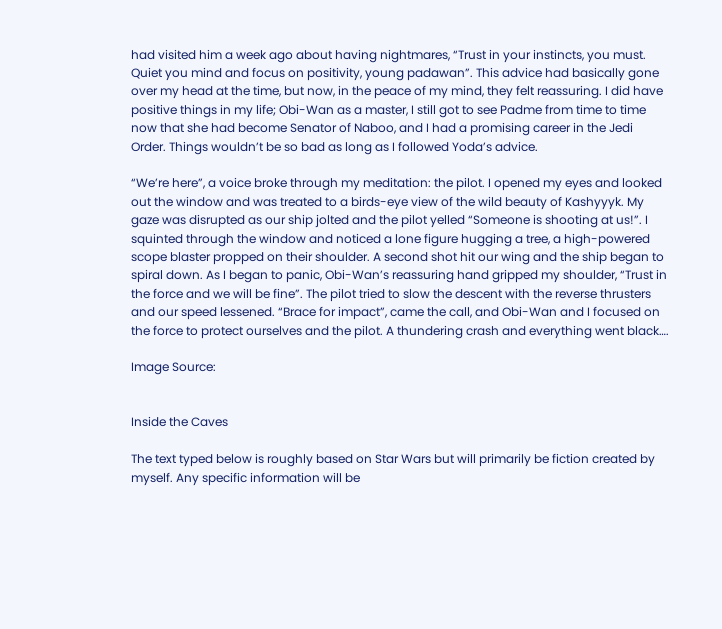had visited him a week ago about having nightmares, “Trust in your instincts, you must. Quiet you mind and focus on positivity, young padawan”. This advice had basically gone over my head at the time, but now, in the peace of my mind, they felt reassuring. I did have positive things in my life; Obi-Wan as a master, I still got to see Padme from time to time now that she had become Senator of Naboo, and I had a promising career in the Jedi Order. Things wouldn’t be so bad as long as I followed Yoda’s advice.

“We’re here”, a voice broke through my meditation: the pilot. I opened my eyes and looked out the window and was treated to a birds-eye view of the wild beauty of Kashyyyk. My gaze was disrupted as our ship jolted and the pilot yelled “Someone is shooting at us!”. I squinted through the window and noticed a lone figure hugging a tree, a high-powered scope blaster propped on their shoulder. A second shot hit our wing and the ship began to spiral down. As I began to panic, Obi-Wan’s reassuring hand gripped my shoulder, “Trust in the force and we will be fine”. The pilot tried to slow the descent with the reverse thrusters and our speed lessened. “Brace for impact”, came the call, and Obi-Wan and I focused on the force to protect ourselves and the pilot. A thundering crash and everything went black….

Image Source:


Inside the Caves

The text typed below is roughly based on Star Wars but will primarily be fiction created by myself. Any specific information will be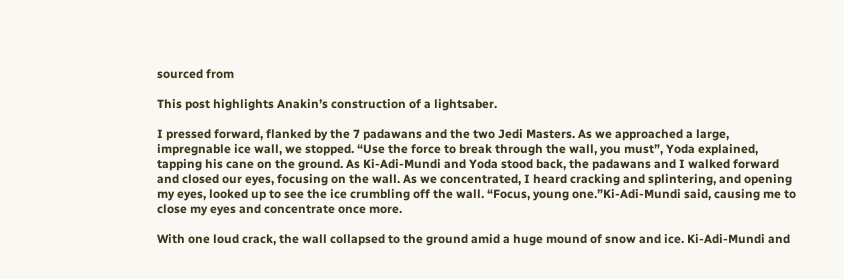sourced from

This post highlights Anakin’s construction of a lightsaber.

I pressed forward, flanked by the 7 padawans and the two Jedi Masters. As we approached a large, impregnable ice wall, we stopped. “Use the force to break through the wall, you must”, Yoda explained, tapping his cane on the ground. As Ki-Adi-Mundi and Yoda stood back, the padawans and I walked forward and closed our eyes, focusing on the wall. As we concentrated, I heard cracking and splintering, and opening my eyes, looked up to see the ice crumbling off the wall. “Focus, young one.”Ki-Adi-Mundi said, causing me to close my eyes and concentrate once more.

With one loud crack, the wall collapsed to the ground amid a huge mound of snow and ice. Ki-Adi-Mundi and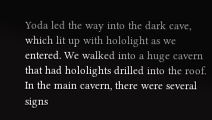Yoda led the way into the dark cave, which lit up with hololight as we entered. We walked into a huge cavern that had hololights drilled into the roof. In the main cavern, there were several signs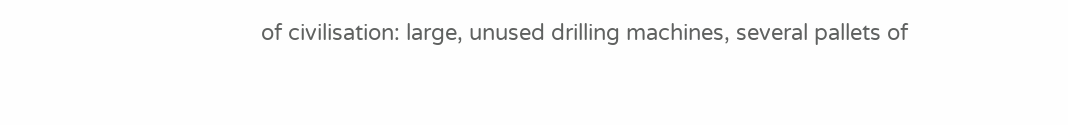of civilisation: large, unused drilling machines, several pallets of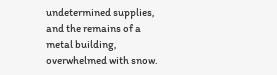undetermined supplies, and the remains of a metal building, overwhelmed with snow.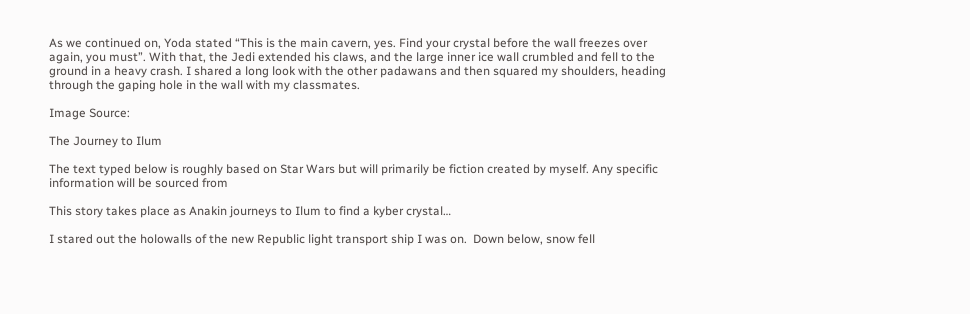As we continued on, Yoda stated “This is the main cavern, yes. Find your crystal before the wall freezes over again, you must”. With that, the Jedi extended his claws, and the large inner ice wall crumbled and fell to the ground in a heavy crash. I shared a long look with the other padawans and then squared my shoulders, heading through the gaping hole in the wall with my classmates.

Image Source:

The Journey to Ilum

The text typed below is roughly based on Star Wars but will primarily be fiction created by myself. Any specific information will be sourced from

This story takes place as Anakin journeys to Ilum to find a kyber crystal…

I stared out the holowalls of the new Republic light transport ship I was on.  Down below, snow fell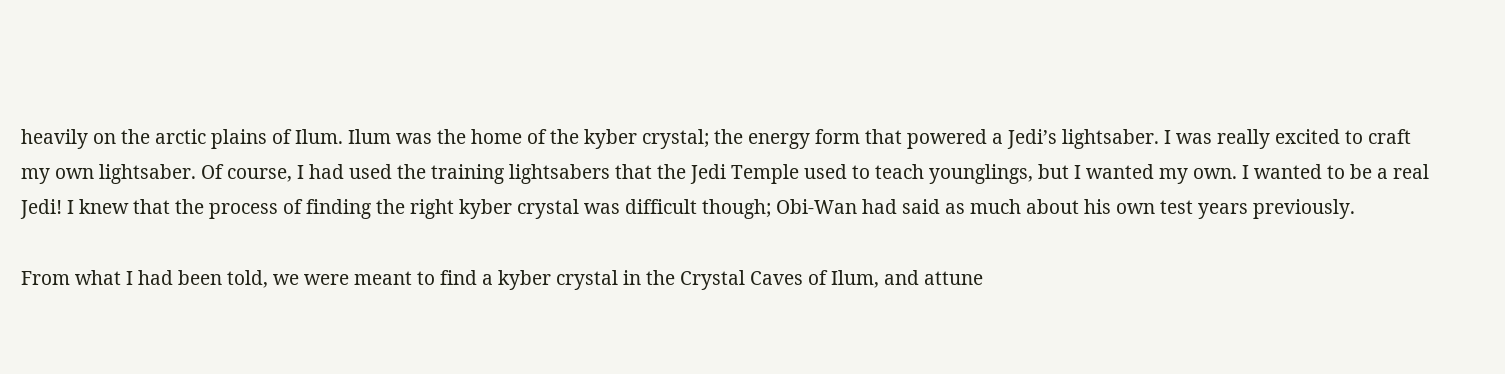heavily on the arctic plains of Ilum. Ilum was the home of the kyber crystal; the energy form that powered a Jedi’s lightsaber. I was really excited to craft my own lightsaber. Of course, I had used the training lightsabers that the Jedi Temple used to teach younglings, but I wanted my own. I wanted to be a real Jedi! I knew that the process of finding the right kyber crystal was difficult though; Obi-Wan had said as much about his own test years previously.

From what I had been told, we were meant to find a kyber crystal in the Crystal Caves of Ilum, and attune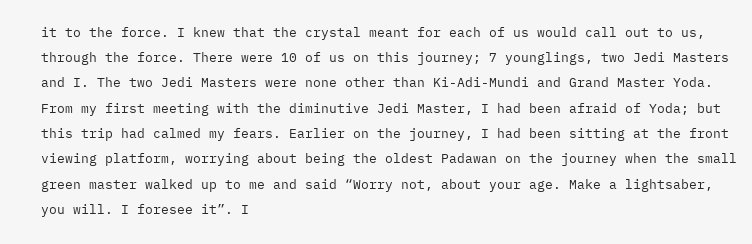it to the force. I knew that the crystal meant for each of us would call out to us, through the force. There were 10 of us on this journey; 7 younglings, two Jedi Masters and I. The two Jedi Masters were none other than Ki-Adi-Mundi and Grand Master Yoda. From my first meeting with the diminutive Jedi Master, I had been afraid of Yoda; but this trip had calmed my fears. Earlier on the journey, I had been sitting at the front viewing platform, worrying about being the oldest Padawan on the journey when the small green master walked up to me and said “Worry not, about your age. Make a lightsaber, you will. I foresee it”. I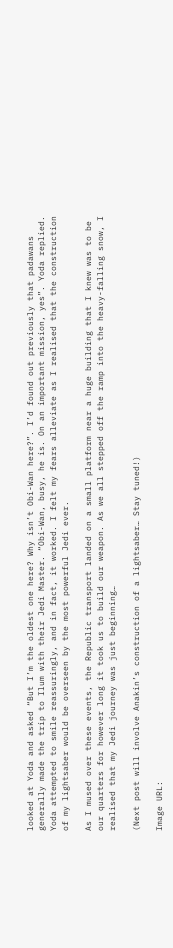looked at Yoda and asked “But I’m the oldest one here? Why isn’t Obi-Wan here?”. I’d found out previously that padawans generally made the trip to Ilum with their Jedi Master. “Obi-Wan, busy, he is. On an important mission, yes”. Yoda replied. Yoda attempted to smile reassuringly, and in fact, it worked. I felt my fears alleviate as I realised that the construction of my lightsaber would be overseen by the most powerful Jedi ever.

As I mused over these events, the Republic transport landed on a small platform near a huge building that I knew was to be our quarters for however long it took us to build our weapon. As we all stepped off the ramp into the heavy-falling snow, I realised that my Jedi journey was just beginning…

(Next post will involve Anakin’s construction of a lightsaber… Stay tuned!)

Image URL: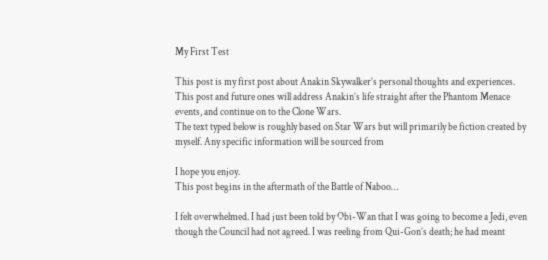My First Test

This post is my first post about Anakin Skywalker’s personal thoughts and experiences. This post and future ones will address Anakin’s life straight after the Phantom Menace events, and continue on to the Clone Wars.
The text typed below is roughly based on Star Wars but will primarily be fiction created by myself. Any specific information will be sourced from

I hope you enjoy.
This post begins in the aftermath of the Battle of Naboo…

I felt overwhelmed. I had just been told by Obi-Wan that I was going to become a Jedi, even though the Council had not agreed. I was reeling from Qui-Gon’s death; he had meant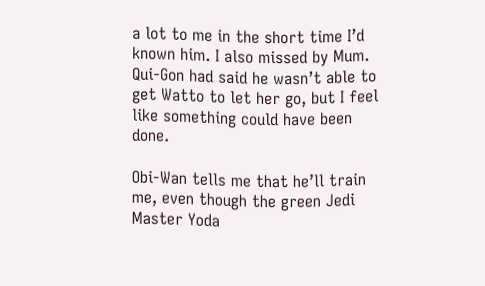a lot to me in the short time I’d known him. I also missed by Mum. Qui-Gon had said he wasn’t able to get Watto to let her go, but I feel like something could have been done.

Obi-Wan tells me that he’ll train me, even though the green Jedi Master Yoda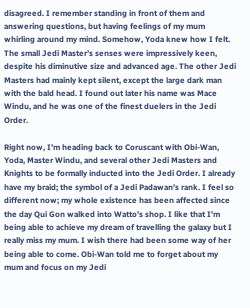disagreed. I remember standing in front of them and answering questions, but having feelings of my mum whirling around my mind. Somehow, Yoda knew how I felt. The small Jedi Master’s senses were impressively keen, despite his diminutive size and advanced age. The other Jedi Masters had mainly kept silent, except the large dark man with the bald head. I found out later his name was Mace Windu, and he was one of the finest duelers in the Jedi Order.

Right now, I’m heading back to Coruscant with Obi-Wan, Yoda, Master Windu, and several other Jedi Masters and Knights to be formally inducted into the Jedi Order. I already have my braid; the symbol of a Jedi Padawan’s rank. I feel so different now; my whole existence has been affected since the day Qui Gon walked into Watto’s shop. I like that I’m being able to achieve my dream of travelling the galaxy but I really miss my mum. I wish there had been some way of her being able to come. Obi-Wan told me to forget about my mum and focus on my Jedi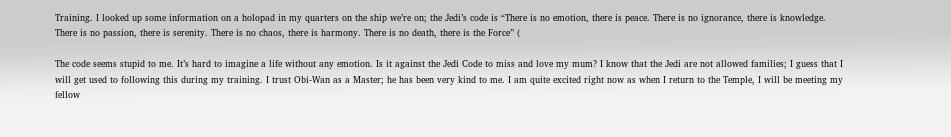Training. I looked up some information on a holopad in my quarters on the ship we’re on; the Jedi’s code is “There is no emotion, there is peace. There is no ignorance, there is knowledge. There is no passion, there is serenity. There is no chaos, there is harmony. There is no death, there is the Force” (

The code seems stupid to me. It’s hard to imagine a life without any emotion. Is it against the Jedi Code to miss and love my mum? I know that the Jedi are not allowed families; I guess that I will get used to following this during my training. I trust Obi-Wan as a Master; he has been very kind to me. I am quite excited right now as when I return to the Temple, I will be meeting my fellow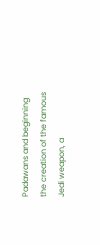Padawans and beginning the creation of the famous Jedi weapon, a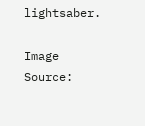lightsaber.

Image Source: